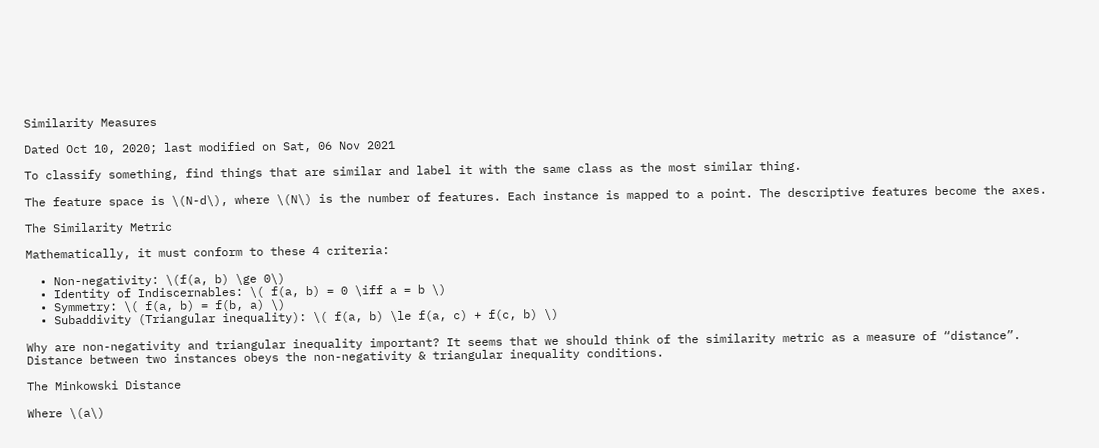Similarity Measures

Dated Oct 10, 2020; last modified on Sat, 06 Nov 2021

To classify something, find things that are similar and label it with the same class as the most similar thing.

The feature space is \(N-d\), where \(N\) is the number of features. Each instance is mapped to a point. The descriptive features become the axes.

The Similarity Metric

Mathematically, it must conform to these 4 criteria:

  • Non-negativity: \(f(a, b) \ge 0\)
  • Identity of Indiscernables: \( f(a, b) = 0 \iff a = b \)
  • Symmetry: \( f(a, b) = f(b, a) \)
  • Subaddivity (Triangular inequality): \( f(a, b) \le f(a, c) + f(c, b) \)

Why are non-negativity and triangular inequality important? It seems that we should think of the similarity metric as a measure of “distance”. Distance between two instances obeys the non-negativity & triangular inequality conditions.

The Minkowski Distance

Where \(a\)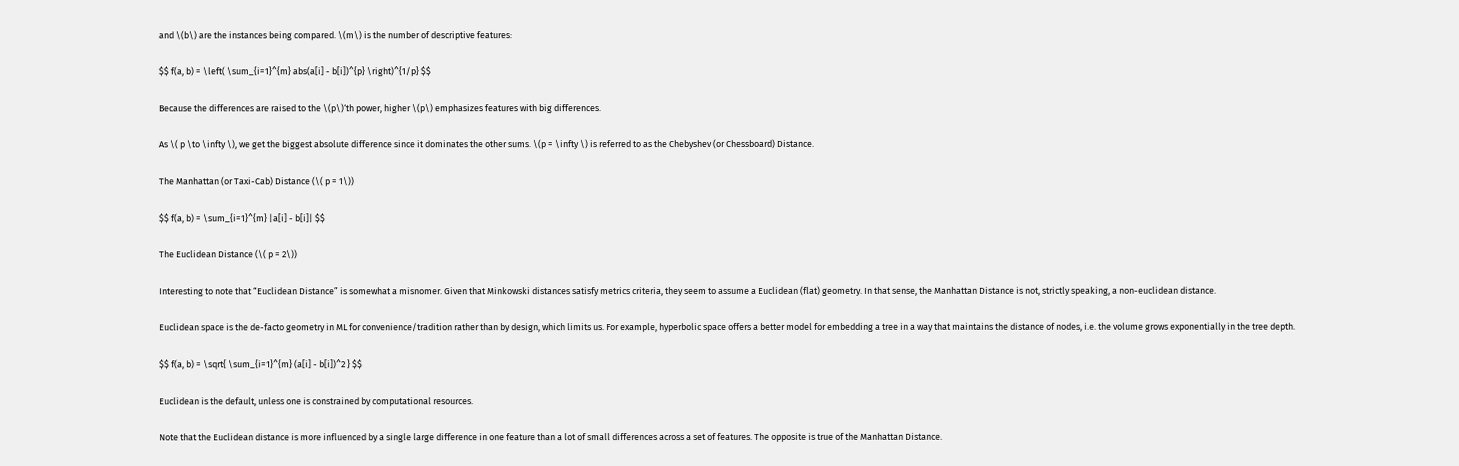and \(b\) are the instances being compared. \(m\) is the number of descriptive features:

$$ f(a, b) = \left( \sum_{i=1}^{m} abs(a[i] - b[i])^{p} \right)^{1/p} $$

Because the differences are raised to the \(p\)‘th power, higher \(p\) emphasizes features with big differences.

As \( p \to \infty \), we get the biggest absolute difference since it dominates the other sums. \(p = \infty \) is referred to as the Chebyshev (or Chessboard) Distance.

The Manhattan (or Taxi-Cab) Distance (\( p = 1\))

$$ f(a, b) = \sum_{i=1}^{m} |a[i] - b[i]| $$

The Euclidean Distance (\( p = 2\))

Interesting to note that “Euclidean Distance” is somewhat a misnomer. Given that Minkowski distances satisfy metrics criteria, they seem to assume a Euclidean (flat) geometry. In that sense, the Manhattan Distance is not, strictly speaking, a non-euclidean distance.

Euclidean space is the de-facto geometry in ML for convenience/tradition rather than by design, which limits us. For example, hyperbolic space offers a better model for embedding a tree in a way that maintains the distance of nodes, i.e. the volume grows exponentially in the tree depth.

$$ f(a, b) = \sqrt{ \sum_{i=1}^{m} (a[i] - b[i])^2 } $$

Euclidean is the default, unless one is constrained by computational resources.

Note that the Euclidean distance is more influenced by a single large difference in one feature than a lot of small differences across a set of features. The opposite is true of the Manhattan Distance.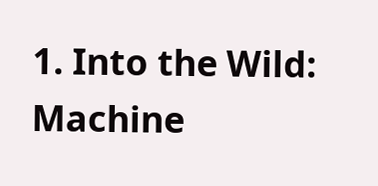1. Into the Wild: Machine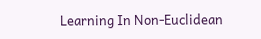Learning In Non-Euclidean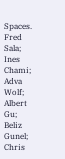Spaces. Fred Sala; Ines Chami; Adva Wolf; Albert Gu; Beliz Gunel; Chris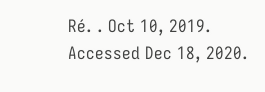Ré. . Oct 10, 2019. Accessed Dec 18, 2020.